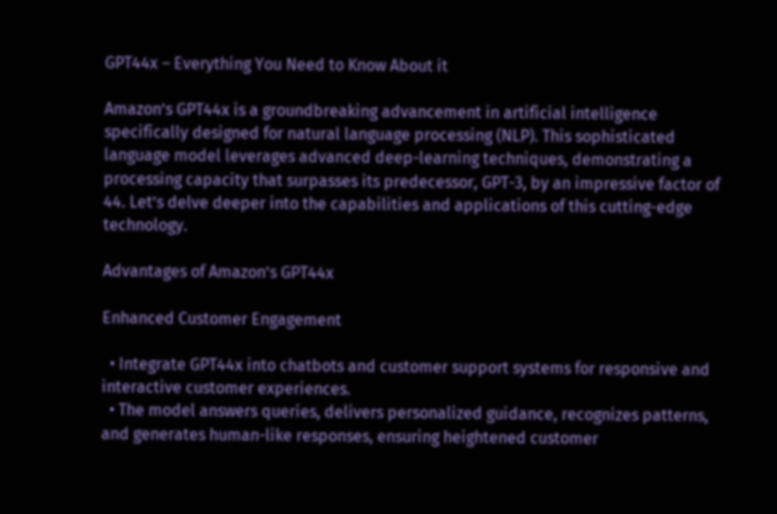GPT44x – Everything You Need to Know About it

Amazon’s GPT44x is a groundbreaking advancement in artificial intelligence specifically designed for natural language processing (NLP). This sophisticated language model leverages advanced deep-learning techniques, demonstrating a processing capacity that surpasses its predecessor, GPT-3, by an impressive factor of 44. Let’s delve deeper into the capabilities and applications of this cutting-edge technology.

Advantages of Amazon’s GPT44x

Enhanced Customer Engagement

  • Integrate GPT44x into chatbots and customer support systems for responsive and interactive customer experiences.
  • The model answers queries, delivers personalized guidance, recognizes patterns, and generates human-like responses, ensuring heightened customer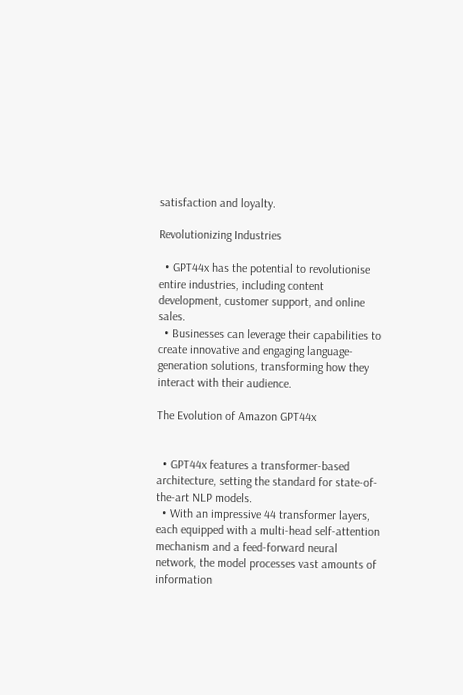satisfaction and loyalty.

Revolutionizing Industries

  • GPT44x has the potential to revolutionise entire industries, including content development, customer support, and online sales.
  • Businesses can leverage their capabilities to create innovative and engaging language-generation solutions, transforming how they interact with their audience.

The Evolution of Amazon GPT44x


  • GPT44x features a transformer-based architecture, setting the standard for state-of-the-art NLP models.
  • With an impressive 44 transformer layers, each equipped with a multi-head self-attention mechanism and a feed-forward neural network, the model processes vast amounts of information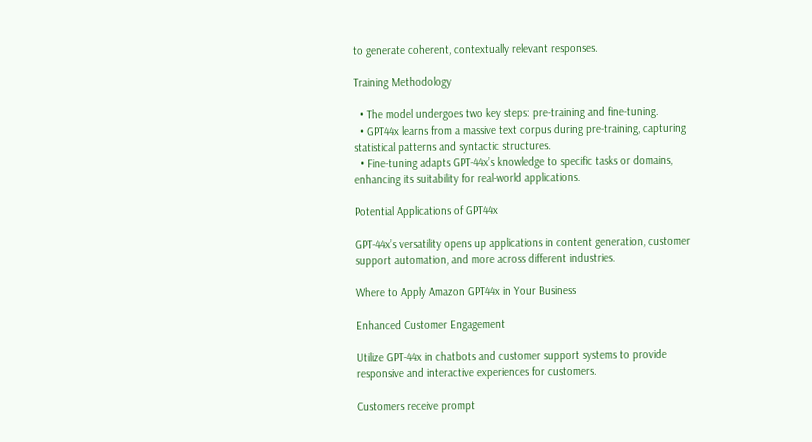to generate coherent, contextually relevant responses.

Training Methodology

  • The model undergoes two key steps: pre-training and fine-tuning.
  • GPT44x learns from a massive text corpus during pre-training, capturing statistical patterns and syntactic structures.
  • Fine-tuning adapts GPT-44x’s knowledge to specific tasks or domains, enhancing its suitability for real-world applications.

Potential Applications of GPT44x

GPT-44x’s versatility opens up applications in content generation, customer support automation, and more across different industries.

Where to Apply Amazon GPT44x in Your Business

Enhanced Customer Engagement

Utilize GPT-44x in chatbots and customer support systems to provide responsive and interactive experiences for customers.

Customers receive prompt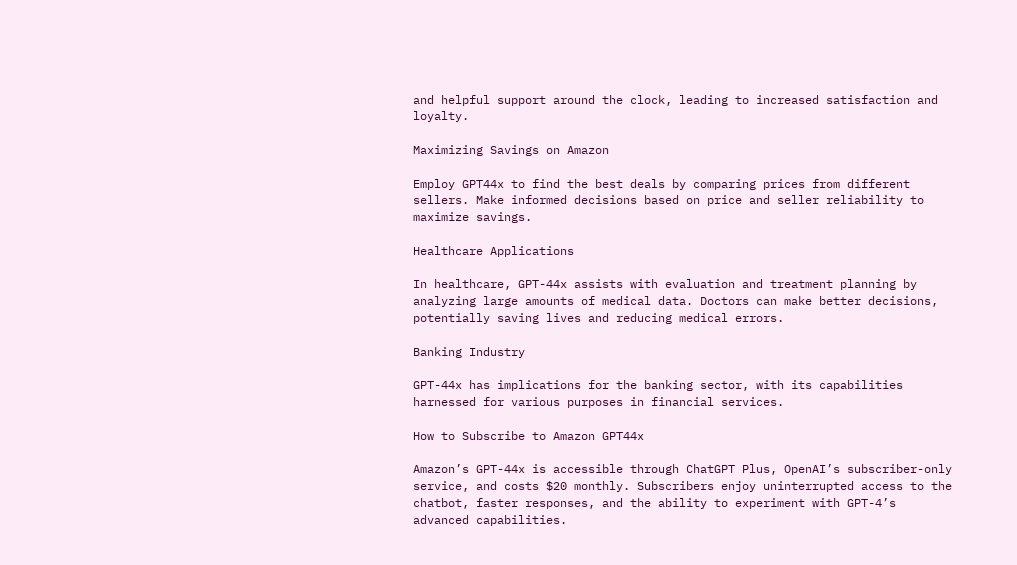and helpful support around the clock, leading to increased satisfaction and loyalty.

Maximizing Savings on Amazon

Employ GPT44x to find the best deals by comparing prices from different sellers. Make informed decisions based on price and seller reliability to maximize savings.

Healthcare Applications

In healthcare, GPT-44x assists with evaluation and treatment planning by analyzing large amounts of medical data. Doctors can make better decisions, potentially saving lives and reducing medical errors.

Banking Industry

GPT-44x has implications for the banking sector, with its capabilities harnessed for various purposes in financial services.

How to Subscribe to Amazon GPT44x

Amazon’s GPT-44x is accessible through ChatGPT Plus, OpenAI’s subscriber-only service, and costs $20 monthly. Subscribers enjoy uninterrupted access to the chatbot, faster responses, and the ability to experiment with GPT-4’s advanced capabilities.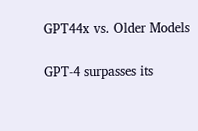GPT44x vs. Older Models

GPT-4 surpasses its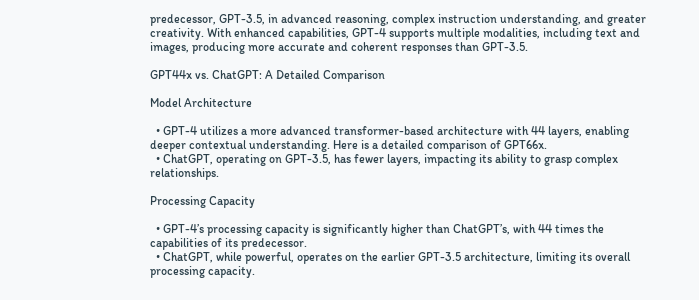predecessor, GPT-3.5, in advanced reasoning, complex instruction understanding, and greater creativity. With enhanced capabilities, GPT-4 supports multiple modalities, including text and images, producing more accurate and coherent responses than GPT-3.5.

GPT44x vs. ChatGPT: A Detailed Comparison

Model Architecture

  • GPT-4 utilizes a more advanced transformer-based architecture with 44 layers, enabling deeper contextual understanding. Here is a detailed comparison of GPT66x.
  • ChatGPT, operating on GPT-3.5, has fewer layers, impacting its ability to grasp complex relationships.

Processing Capacity

  • GPT-4’s processing capacity is significantly higher than ChatGPT’s, with 44 times the capabilities of its predecessor.
  • ChatGPT, while powerful, operates on the earlier GPT-3.5 architecture, limiting its overall processing capacity.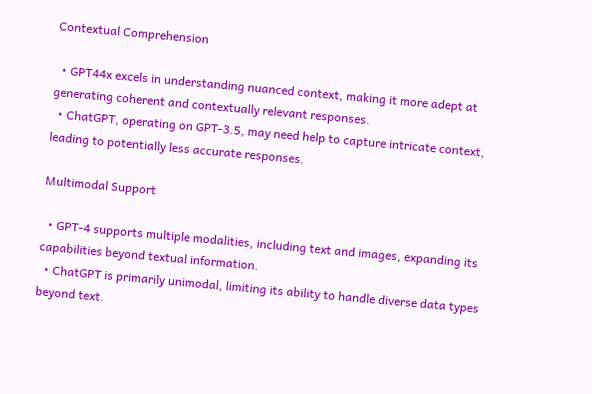Contextual Comprehension

  • GPT44x excels in understanding nuanced context, making it more adept at generating coherent and contextually relevant responses.
  • ChatGPT, operating on GPT-3.5, may need help to capture intricate context, leading to potentially less accurate responses.

Multimodal Support

  • GPT-4 supports multiple modalities, including text and images, expanding its capabilities beyond textual information.
  • ChatGPT is primarily unimodal, limiting its ability to handle diverse data types beyond text.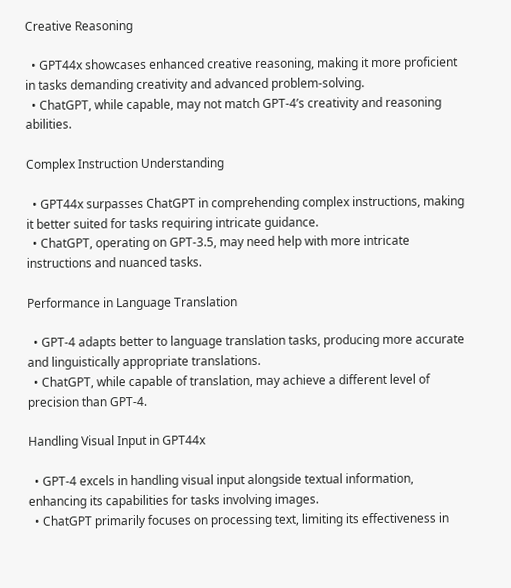Creative Reasoning

  • GPT44x showcases enhanced creative reasoning, making it more proficient in tasks demanding creativity and advanced problem-solving.
  • ChatGPT, while capable, may not match GPT-4’s creativity and reasoning abilities.

Complex Instruction Understanding

  • GPT44x surpasses ChatGPT in comprehending complex instructions, making it better suited for tasks requiring intricate guidance.
  • ChatGPT, operating on GPT-3.5, may need help with more intricate instructions and nuanced tasks.

Performance in Language Translation

  • GPT-4 adapts better to language translation tasks, producing more accurate and linguistically appropriate translations.
  • ChatGPT, while capable of translation, may achieve a different level of precision than GPT-4.

Handling Visual Input in GPT44x

  • GPT-4 excels in handling visual input alongside textual information, enhancing its capabilities for tasks involving images.
  • ChatGPT primarily focuses on processing text, limiting its effectiveness in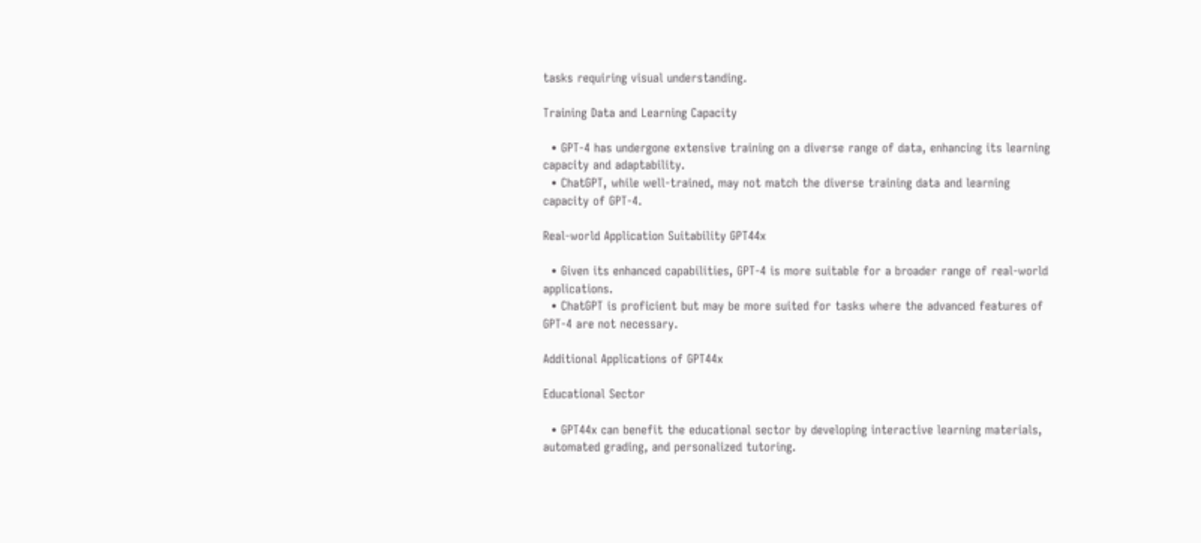tasks requiring visual understanding.

Training Data and Learning Capacity

  • GPT-4 has undergone extensive training on a diverse range of data, enhancing its learning capacity and adaptability.
  • ChatGPT, while well-trained, may not match the diverse training data and learning capacity of GPT-4.

Real-world Application Suitability GPT44x

  • Given its enhanced capabilities, GPT-4 is more suitable for a broader range of real-world applications.
  • ChatGPT is proficient but may be more suited for tasks where the advanced features of GPT-4 are not necessary.

Additional Applications of GPT44x

Educational Sector

  • GPT44x can benefit the educational sector by developing interactive learning materials, automated grading, and personalized tutoring.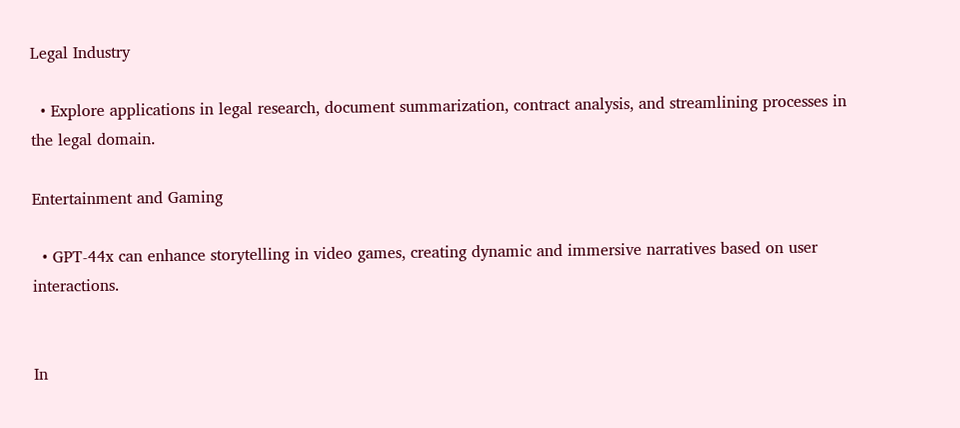Legal Industry

  • Explore applications in legal research, document summarization, contract analysis, and streamlining processes in the legal domain.

Entertainment and Gaming

  • GPT-44x can enhance storytelling in video games, creating dynamic and immersive narratives based on user interactions.


In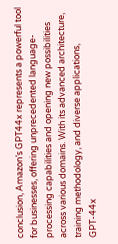conclusion, Amazon’s GPT44x represents a powerful tool for businesses, offering unprecedented language-processing capabilities and opening new possibilities across various domains. With its advanced architecture, training methodology, and diverse applications, GPT-44x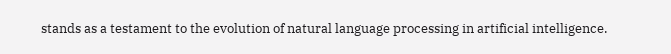stands as a testament to the evolution of natural language processing in artificial intelligence.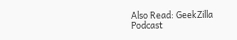Also Read: GeekZilla Podcast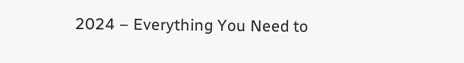2024 – Everything You Need to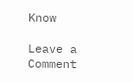Know

Leave a Comment